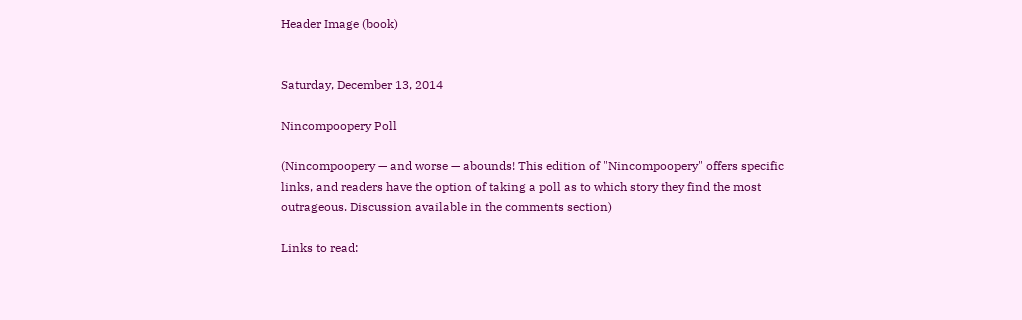Header Image (book)


Saturday, December 13, 2014

Nincompoopery Poll

(Nincompoopery — and worse — abounds! This edition of "Nincompoopery" offers specific links, and readers have the option of taking a poll as to which story they find the most outrageous. Discussion available in the comments section)

Links to read: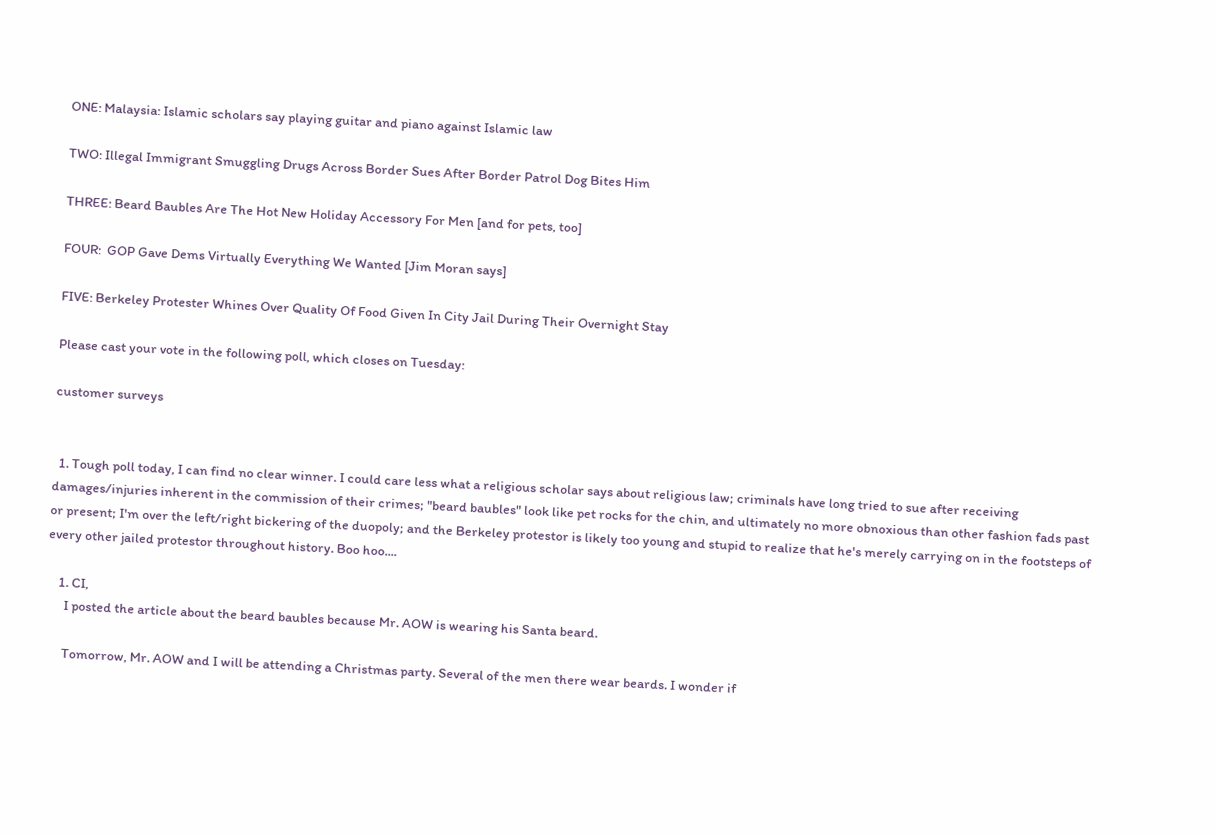ONE: Malaysia: Islamic scholars say playing guitar and piano against Islamic law

TWO: Illegal Immigrant Smuggling Drugs Across Border Sues After Border Patrol Dog Bites Him

THREE: Beard Baubles Are The Hot New Holiday Accessory For Men [and for pets, too]

FOUR:  GOP Gave Dems Virtually Everything We Wanted [Jim Moran says]

FIVE: Berkeley Protester Whines Over Quality Of Food Given In City Jail During Their Overnight Stay

Please cast your vote in the following poll, which closes on Tuesday:

customer surveys


  1. Tough poll today, I can find no clear winner. I could care less what a religious scholar says about religious law; criminals have long tried to sue after receiving damages/injuries inherent in the commission of their crimes; "beard baubles" look like pet rocks for the chin, and ultimately no more obnoxious than other fashion fads past or present; I'm over the left/right bickering of the duopoly; and the Berkeley protestor is likely too young and stupid to realize that he's merely carrying on in the footsteps of every other jailed protestor throughout history. Boo hoo....

    1. CI,
      I posted the article about the beard baubles because Mr. AOW is wearing his Santa beard.

      Tomorrow, Mr. AOW and I will be attending a Christmas party. Several of the men there wear beards. I wonder if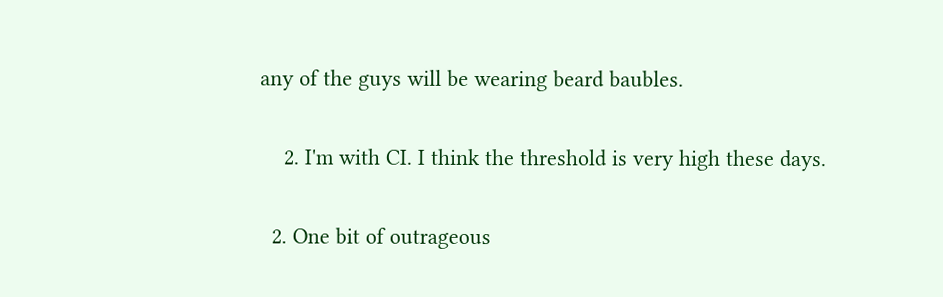any of the guys will be wearing beard baubles.

    2. I'm with CI. I think the threshold is very high these days.

  2. One bit of outrageous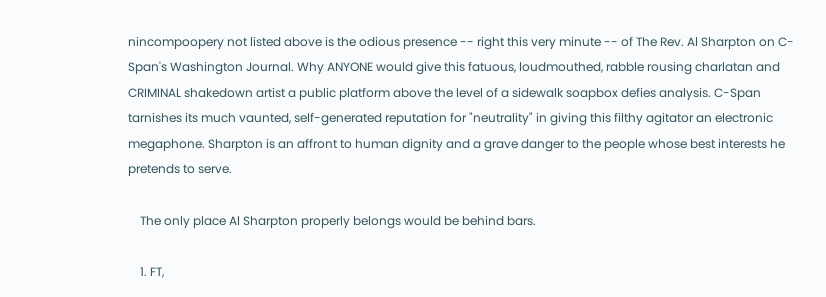nincompoopery not listed above is the odious presence -- right this very minute -- of The Rev. Al Sharpton on C-Span's Washington Journal. Why ANYONE would give this fatuous, loudmouthed, rabble rousing charlatan and CRIMINAL shakedown artist a public platform above the level of a sidewalk soapbox defies analysis. C-Span tarnishes its much vaunted, self-generated reputation for "neutrality" in giving this filthy agitator an electronic megaphone. Sharpton is an affront to human dignity and a grave danger to the people whose best interests he pretends to serve.

    The only place Al Sharpton properly belongs would be behind bars.

    1. FT,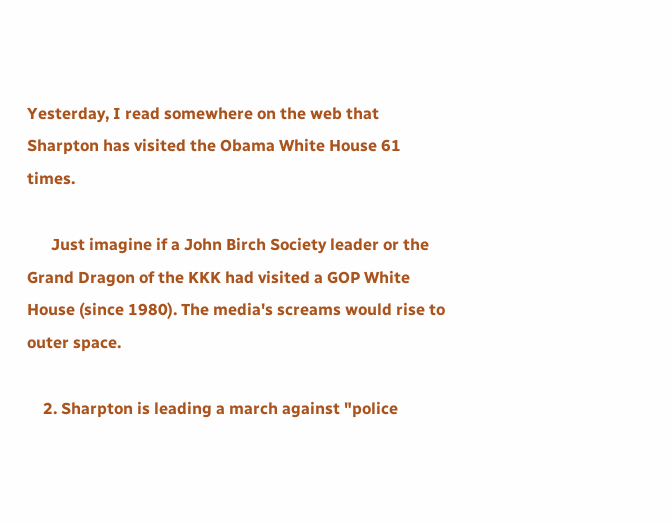Yesterday, I read somewhere on the web that Sharpton has visited the Obama White House 61 times.

      Just imagine if a John Birch Society leader or the Grand Dragon of the KKK had visited a GOP White House (since 1980). The media's screams would rise to outer space.

    2. Sharpton is leading a march against "police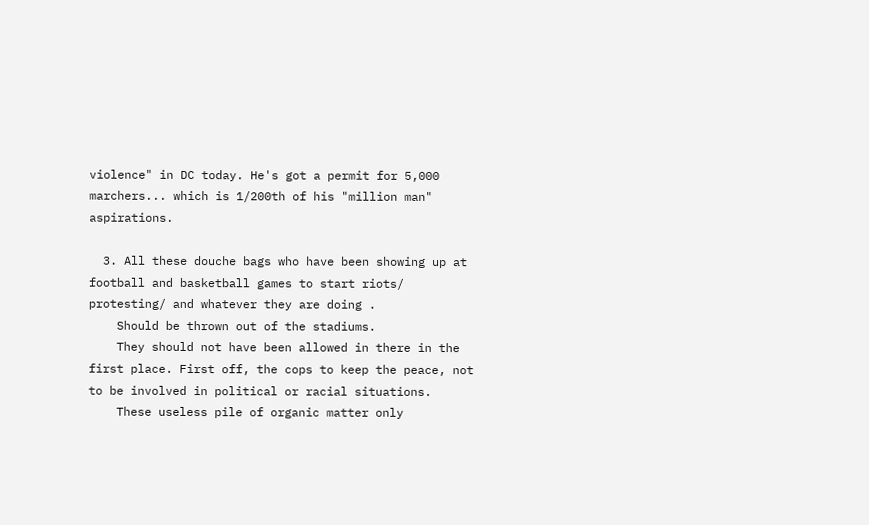violence" in DC today. He's got a permit for 5,000 marchers... which is 1/200th of his "million man" aspirations.

  3. All these douche bags who have been showing up at football and basketball games to start riots/ protesting/ and whatever they are doing .
    Should be thrown out of the stadiums.
    They should not have been allowed in there in the first place. First off, the cops to keep the peace, not to be involved in political or racial situations.
    These useless pile of organic matter only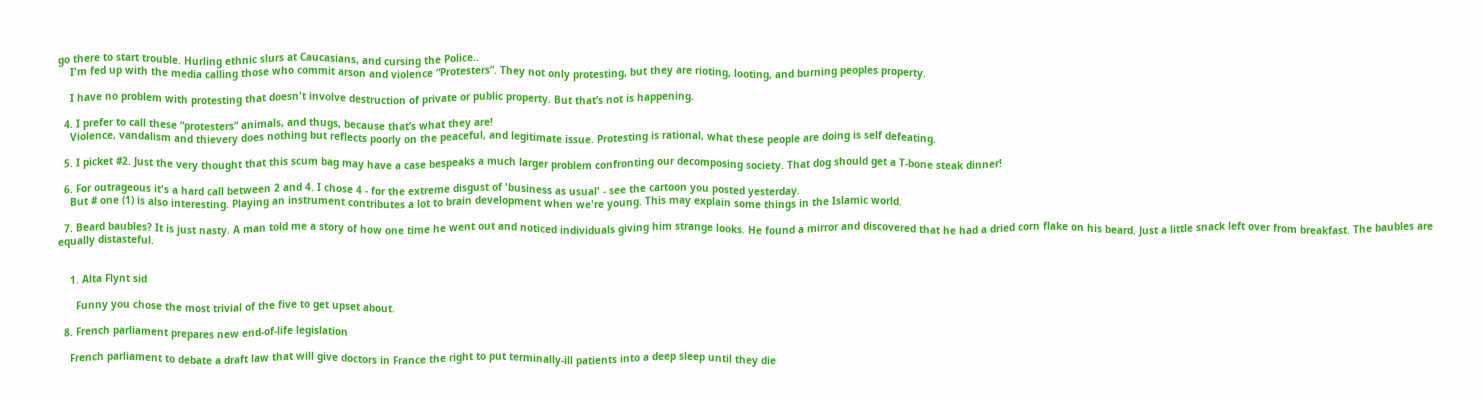go there to start trouble. Hurling ethnic slurs at Caucasians, and cursing the Police..
    I'm fed up with the media calling those who commit arson and violence “Protesters”. They not only protesting, but they are rioting, looting, and burning peoples property.

    I have no problem with protesting that doesn't involve destruction of private or public property. But that’s not is happening.

  4. I prefer to call these “protesters” animals, and thugs, because that’s what they are!
    Violence, vandalism and thievery does nothing but reflects poorly on the peaceful, and legitimate issue. Protesting is rational, what these people are doing is self defeating.

  5. I picket #2. Just the very thought that this scum bag may have a case bespeaks a much larger problem confronting our decomposing society. That dog should get a T-bone steak dinner!

  6. For outrageous it's a hard call between 2 and 4. I chose 4 - for the extreme disgust of 'business as usual' - see the cartoon you posted yesterday.
    But # one (1) is also interesting. Playing an instrument contributes a lot to brain development when we're young. This may explain some things in the Islamic world.

  7. Beard baubles? It is just nasty. A man told me a story of how one time he went out and noticed individuals giving him strange looks. He found a mirror and discovered that he had a dried corn flake on his beard. Just a little snack left over from breakfast. The baubles are equally distasteful.


    1. Alta Flynt sid

      Funny you chose the most trivial of the five to get upset about.

  8. French parliament prepares new end-of-life legislation

    French parliament to debate a draft law that will give doctors in France the right to put terminally-ill patients into a deep sleep until they die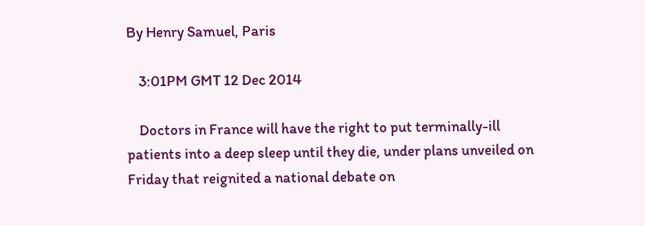By Henry Samuel, Paris

    3:01PM GMT 12 Dec 2014

    Doctors in France will have the right to put terminally-ill patients into a deep sleep until they die, under plans unveiled on Friday that reignited a national debate on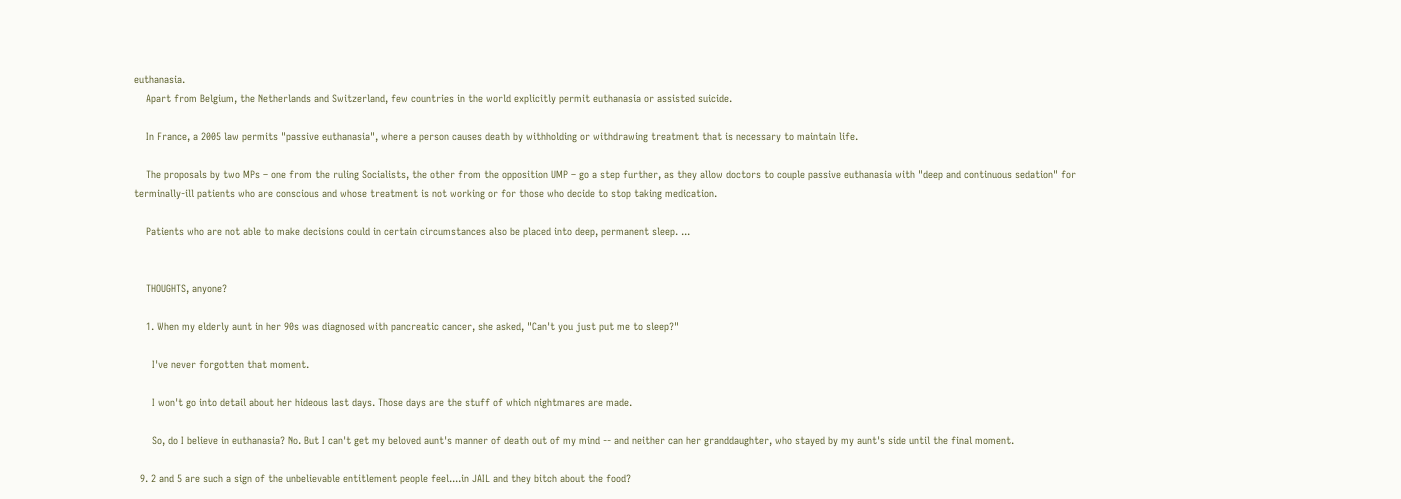euthanasia.
    Apart from Belgium, the Netherlands and Switzerland, few countries in the world explicitly permit euthanasia or assisted suicide.

    In France, a 2005 law permits "passive euthanasia", where a person causes death by withholding or withdrawing treatment that is necessary to maintain life.

    The proposals by two MPs – one from the ruling Socialists, the other from the opposition UMP – go a step further, as they allow doctors to couple passive euthanasia with "deep and continuous sedation" for terminally-ill patients who are conscious and whose treatment is not working or for those who decide to stop taking medication.

    Patients who are not able to make decisions could in certain circumstances also be placed into deep, permanent sleep. ...


    THOUGHTS, anyone?

    1. When my elderly aunt in her 90s was diagnosed with pancreatic cancer, she asked, "Can't you just put me to sleep?"

      I've never forgotten that moment.

      I won't go into detail about her hideous last days. Those days are the stuff of which nightmares are made.

      So, do I believe in euthanasia? No. But I can't get my beloved aunt's manner of death out of my mind -- and neither can her granddaughter, who stayed by my aunt's side until the final moment.

  9. 2 and 5 are such a sign of the unbelievable entitlement people feel....in JAIL and they bitch about the food?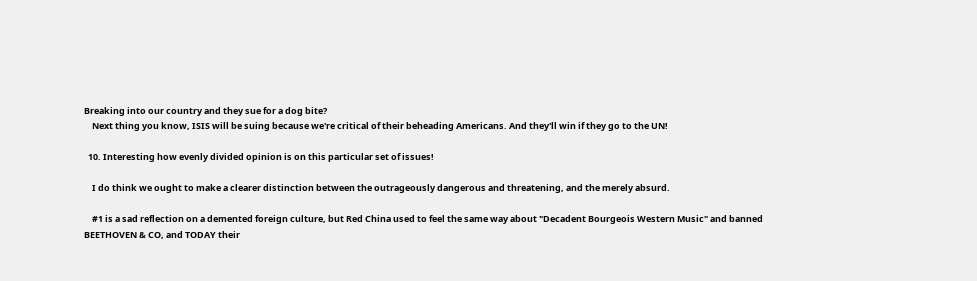Breaking into our country and they sue for a dog bite?
    Next thing you know, ISIS will be suing because we're critical of their beheading Americans. And they'll win if they go to the UN!

  10. Interesting how evenly divided opinion is on this particular set of issues!

    I do think we ought to make a clearer distinction between the outrageously dangerous and threatening, and the merely absurd.

    #1 is a sad reflection on a demented foreign culture, but Red China used to feel the same way about "Decadent Bourgeois Western Music" and banned BEETHOVEN & CO, and TODAY their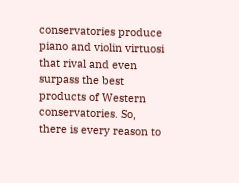conservatories produce piano and violin virtuosi that rival and even surpass the best products of Western conservatories. So, there is every reason to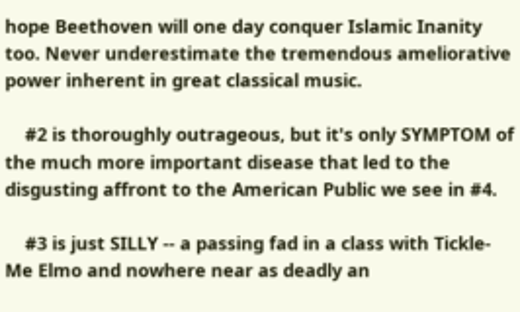hope Beethoven will one day conquer Islamic Inanity too. Never underestimate the tremendous ameliorative power inherent in great classical music.

    #2 is thoroughly outrageous, but it's only SYMPTOM of the much more important disease that led to the disgusting affront to the American Public we see in #4.

    #3 is just SILLY -- a passing fad in a class with Tickle-Me Elmo and nowhere near as deadly an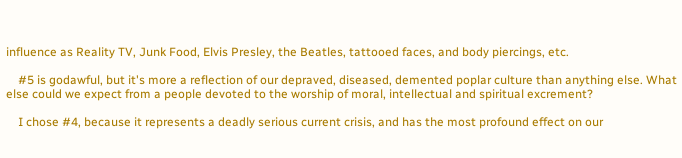influence as Reality TV, Junk Food, Elvis Presley, the Beatles, tattooed faces, and body piercings, etc.

    #5 is godawful, but it's more a reflection of our depraved, diseased, demented poplar culture than anything else. What else could we expect from a people devoted to the worship of moral, intellectual and spiritual excrement?

    I chose #4, because it represents a deadly serious current crisis, and has the most profound effect on our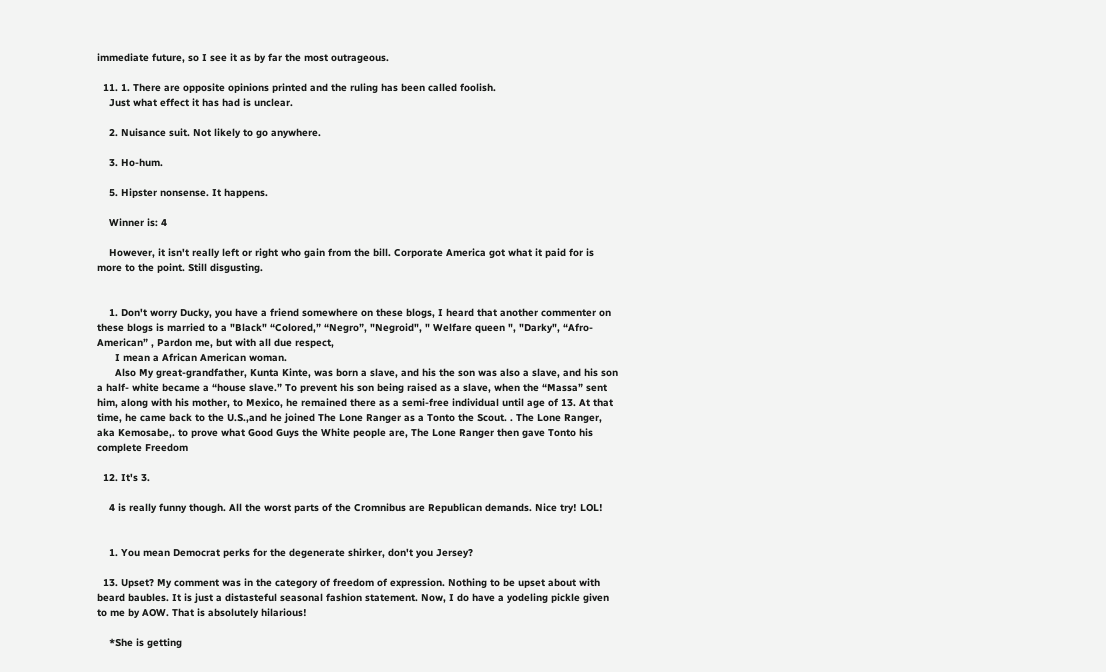immediate future, so I see it as by far the most outrageous.

  11. 1. There are opposite opinions printed and the ruling has been called foolish.
    Just what effect it has had is unclear.

    2. Nuisance suit. Not likely to go anywhere.

    3. Ho-hum.

    5. Hipster nonsense. It happens.

    Winner is: 4

    However, it isn't really left or right who gain from the bill. Corporate America got what it paid for is more to the point. Still disgusting.


    1. Don't worry Ducky, you have a friend somewhere on these blogs, I heard that another commenter on these blogs is married to a "Black" “Colored,” “Negro”, "Negroid", " Welfare queen ", "Darky", “Afro-American” , Pardon me, but with all due respect,
      I mean a African American woman.
      Also My great-grandfather, Kunta Kinte, was born a slave, and his the son was also a slave, and his son a half- white became a “house slave.” To prevent his son being raised as a slave, when the “Massa” sent him, along with his mother, to Mexico, he remained there as a semi-free individual until age of 13. At that time, he came back to the U.S.,and he joined The Lone Ranger as a Tonto the Scout. . The Lone Ranger, aka Kemosabe,. to prove what Good Guys the White people are, The Lone Ranger then gave Tonto his complete Freedom

  12. It's 3.

    4 is really funny though. All the worst parts of the Cromnibus are Republican demands. Nice try! LOL!


    1. You mean Democrat perks for the degenerate shirker, don't you Jersey?

  13. Upset? My comment was in the category of freedom of expression. Nothing to be upset about with beard baubles. It is just a distasteful seasonal fashion statement. Now, I do have a yodeling pickle given to me by AOW. That is absolutely hilarious!

    *She is getting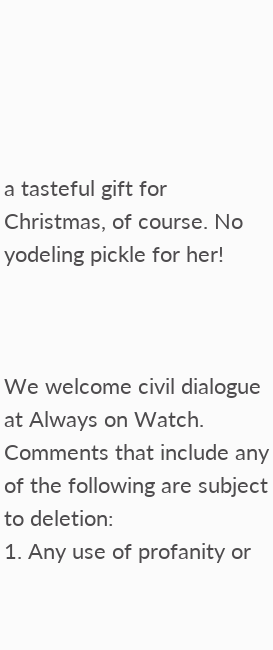a tasteful gift for Christmas, of course. No yodeling pickle for her!



We welcome civil dialogue at Always on Watch. Comments that include any of the following are subject to deletion:
1. Any use of profanity or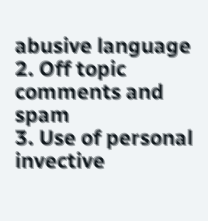abusive language
2. Off topic comments and spam
3. Use of personal invective